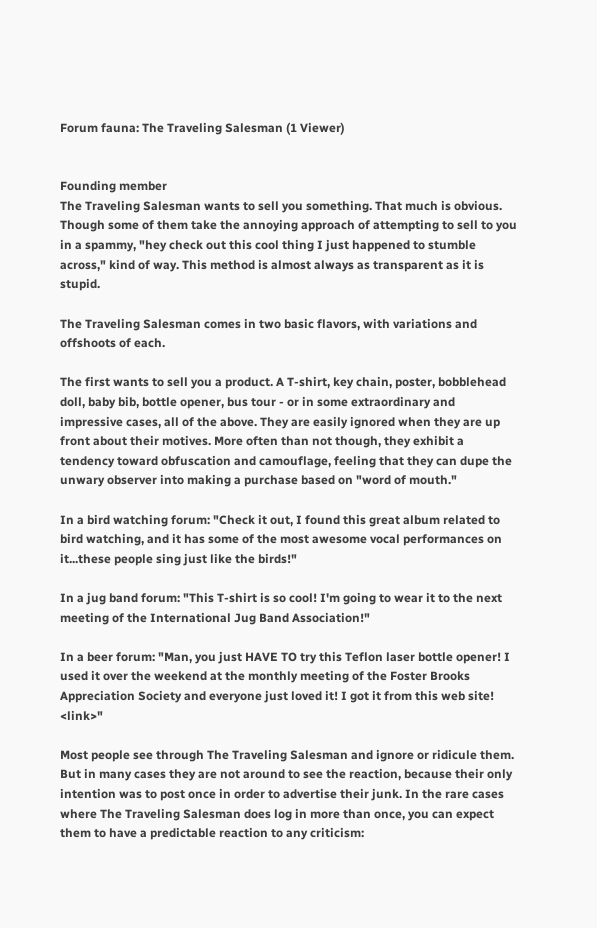Forum fauna: The Traveling Salesman (1 Viewer)


Founding member
The Traveling Salesman wants to sell you something. That much is obvious. Though some of them take the annoying approach of attempting to sell to you in a spammy, "hey check out this cool thing I just happened to stumble across," kind of way. This method is almost always as transparent as it is stupid.

The Traveling Salesman comes in two basic flavors, with variations and offshoots of each.

The first wants to sell you a product. A T-shirt, key chain, poster, bobblehead doll, baby bib, bottle opener, bus tour - or in some extraordinary and impressive cases, all of the above. They are easily ignored when they are up front about their motives. More often than not though, they exhibit a tendency toward obfuscation and camouflage, feeling that they can dupe the unwary observer into making a purchase based on "word of mouth."

In a bird watching forum: "Check it out, I found this great album related to bird watching, and it has some of the most awesome vocal performances on it...these people sing just like the birds!"

In a jug band forum: "This T-shirt is so cool! I'm going to wear it to the next meeting of the International Jug Band Association!"

In a beer forum: "Man, you just HAVE TO try this Teflon laser bottle opener! I used it over the weekend at the monthly meeting of the Foster Brooks Appreciation Society and everyone just loved it! I got it from this web site! <link>"

Most people see through The Traveling Salesman and ignore or ridicule them. But in many cases they are not around to see the reaction, because their only intention was to post once in order to advertise their junk. In the rare cases where The Traveling Salesman does log in more than once, you can expect them to have a predictable reaction to any criticism: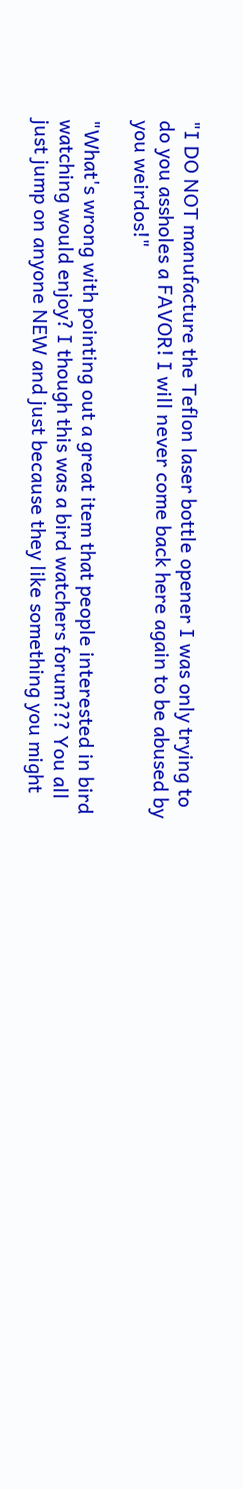"I DO NOT manufacture the Teflon laser bottle opener I was only trying to do you assholes a FAVOR! I will never come back here again to be abused by you weirdos!"

"What's wrong with pointing out a great item that people interested in bird watching would enjoy? I though this was a bird watchers forum??? You all just jump on anyone NEW and just because they like something you might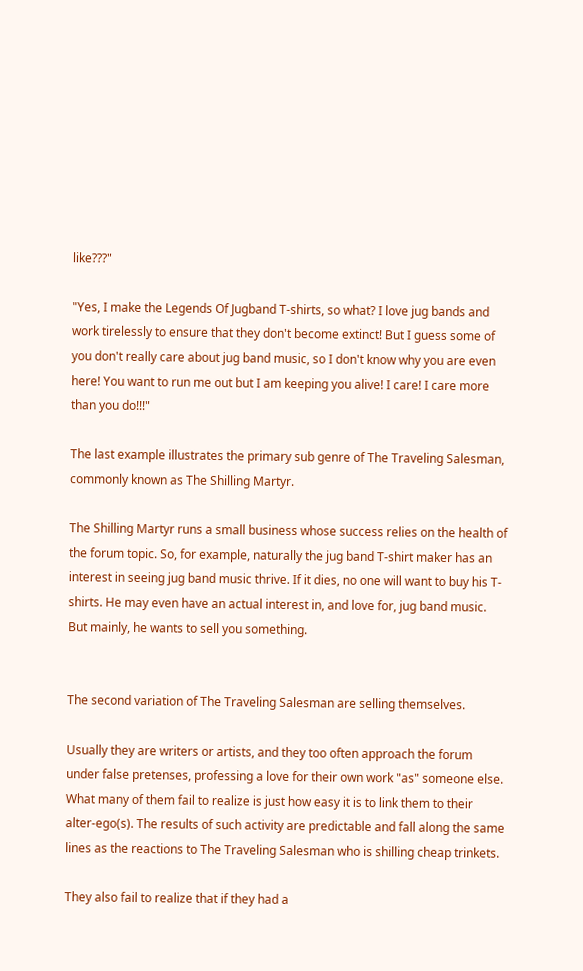like???"

"Yes, I make the Legends Of Jugband T-shirts, so what? I love jug bands and work tirelessly to ensure that they don't become extinct! But I guess some of you don't really care about jug band music, so I don't know why you are even here! You want to run me out but I am keeping you alive! I care! I care more than you do!!!"

The last example illustrates the primary sub genre of The Traveling Salesman, commonly known as The Shilling Martyr.

The Shilling Martyr runs a small business whose success relies on the health of the forum topic. So, for example, naturally the jug band T-shirt maker has an interest in seeing jug band music thrive. If it dies, no one will want to buy his T-shirts. He may even have an actual interest in, and love for, jug band music. But mainly, he wants to sell you something.


The second variation of The Traveling Salesman are selling themselves.

Usually they are writers or artists, and they too often approach the forum under false pretenses, professing a love for their own work "as" someone else. What many of them fail to realize is just how easy it is to link them to their alter-ego(s). The results of such activity are predictable and fall along the same lines as the reactions to The Traveling Salesman who is shilling cheap trinkets.

They also fail to realize that if they had a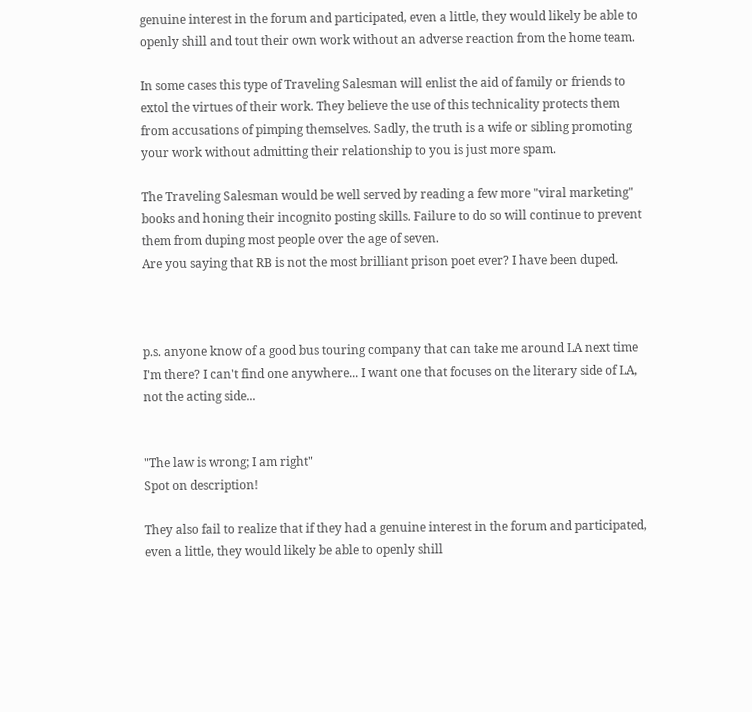genuine interest in the forum and participated, even a little, they would likely be able to openly shill and tout their own work without an adverse reaction from the home team.

In some cases this type of Traveling Salesman will enlist the aid of family or friends to extol the virtues of their work. They believe the use of this technicality protects them from accusations of pimping themselves. Sadly, the truth is a wife or sibling promoting your work without admitting their relationship to you is just more spam.

The Traveling Salesman would be well served by reading a few more "viral marketing" books and honing their incognito posting skills. Failure to do so will continue to prevent them from duping most people over the age of seven.
Are you saying that RB is not the most brilliant prison poet ever? I have been duped.



p.s. anyone know of a good bus touring company that can take me around LA next time I'm there? I can't find one anywhere... I want one that focuses on the literary side of LA, not the acting side...


"The law is wrong; I am right"
Spot on description!

They also fail to realize that if they had a genuine interest in the forum and participated, even a little, they would likely be able to openly shill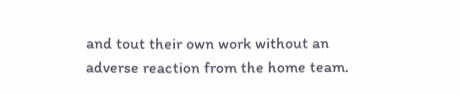and tout their own work without an adverse reaction from the home team.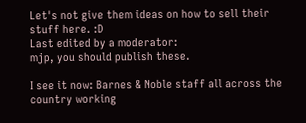Let's not give them ideas on how to sell their stuff here. :D
Last edited by a moderator:
mjp, you should publish these.

I see it now: Barnes & Noble staff all across the country working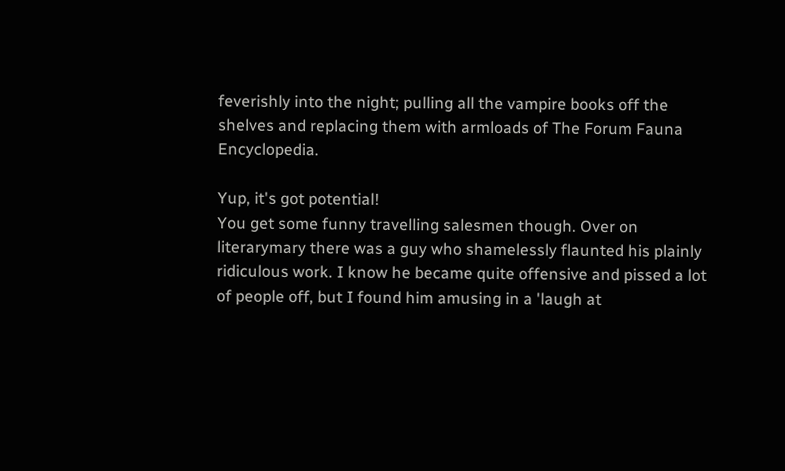feverishly into the night; pulling all the vampire books off the shelves and replacing them with armloads of The Forum Fauna Encyclopedia.

Yup, it's got potential!
You get some funny travelling salesmen though. Over on literarymary there was a guy who shamelessly flaunted his plainly ridiculous work. I know he became quite offensive and pissed a lot of people off, but I found him amusing in a 'laugh at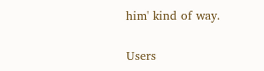him' kind of way.

Users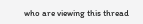who are viewing this thread